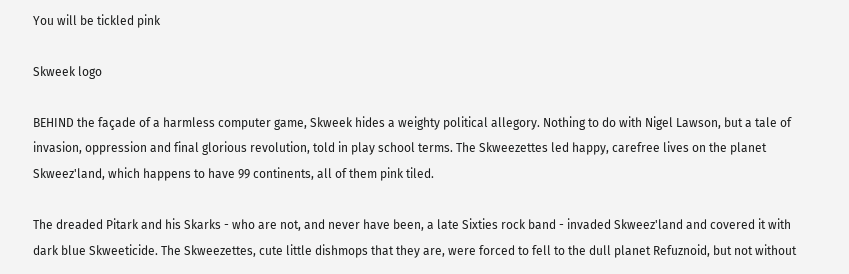You will be tickled pink

Skweek logo

BEHIND the façade of a harmless computer game, Skweek hides a weighty political allegory. Nothing to do with Nigel Lawson, but a tale of invasion, oppression and final glorious revolution, told in play school terms. The Skweezettes led happy, carefree lives on the planet Skweez'land, which happens to have 99 continents, all of them pink tiled.

The dreaded Pitark and his Skarks - who are not, and never have been, a late Sixties rock band - invaded Skweez'land and covered it with dark blue Skweeticide. The Skweezettes, cute little dishmops that they are, were forced to fell to the dull planet Refuznoid, but not without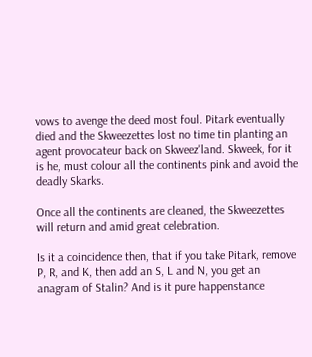vows to avenge the deed most foul. Pitark eventually died and the Skweezettes lost no time tin planting an agent provocateur back on Skweez'land. Skweek, for it is he, must colour all the continents pink and avoid the deadly Skarks.

Once all the continents are cleaned, the Skweezettes will return and amid great celebration.

Is it a coincidence then, that if you take Pitark, remove P, R, and K, then add an S, L and N, you get an anagram of Stalin? And is it pure happenstance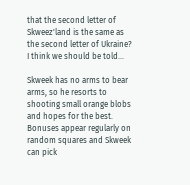that the second letter of Skweez'land is the same as the second letter of Ukraine? I think we should be told...

Skweek has no arms to bear arms, so he resorts to shooting small orange blobs and hopes for the best. Bonuses appear regularly on random squares and Skweek can pick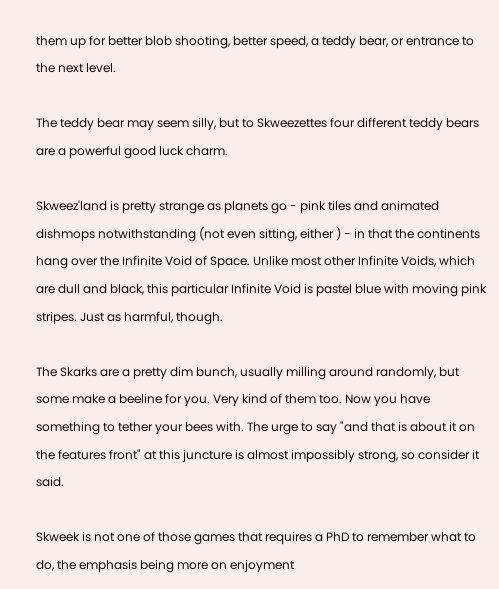them up for better blob shooting, better speed, a teddy bear, or entrance to the next level.

The teddy bear may seem silly, but to Skweezettes four different teddy bears are a powerful good luck charm.

Skweez'land is pretty strange as planets go - pink tiles and animated dishmops notwithstanding (not even sitting, either ) - in that the continents hang over the Infinite Void of Space. Unlike most other Infinite Voids, which are dull and black, this particular Infinite Void is pastel blue with moving pink stripes. Just as harmful, though.

The Skarks are a pretty dim bunch, usually milling around randomly, but some make a beeline for you. Very kind of them too. Now you have something to tether your bees with. The urge to say "and that is about it on the features front" at this juncture is almost impossibly strong, so consider it said.

Skweek is not one of those games that requires a PhD to remember what to do, the emphasis being more on enjoyment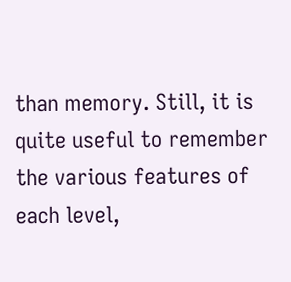than memory. Still, it is quite useful to remember the various features of each level,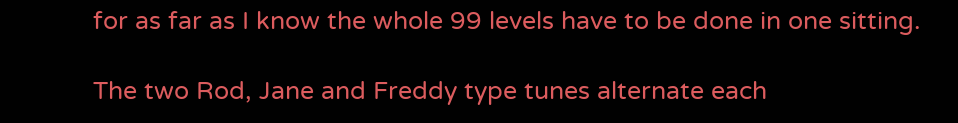for as far as I know the whole 99 levels have to be done in one sitting.

The two Rod, Jane and Freddy type tunes alternate each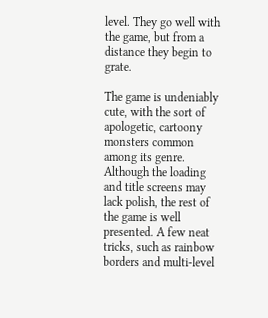level. They go well with the game, but from a distance they begin to grate.

The game is undeniably cute, with the sort of apologetic, cartoony monsters common among its genre. Although the loading and title screens may lack polish, the rest of the game is well presented. A few neat tricks, such as rainbow borders and multi-level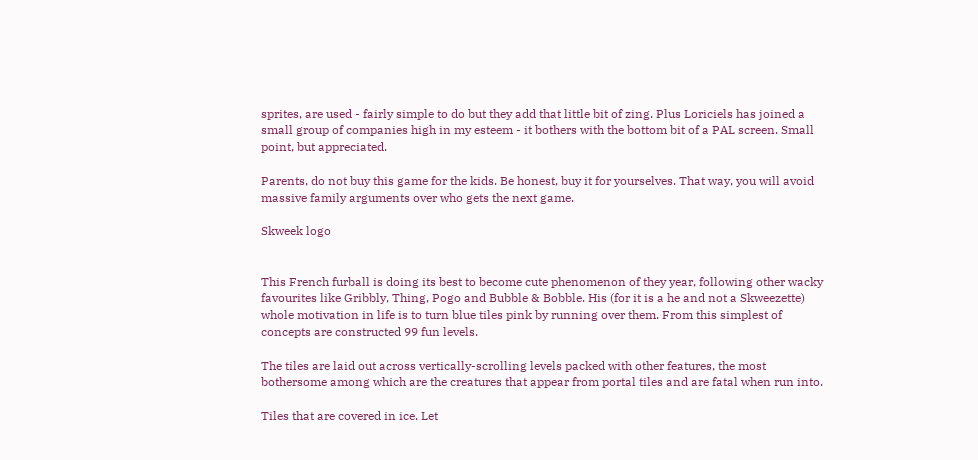sprites, are used - fairly simple to do but they add that little bit of zing. Plus Loriciels has joined a small group of companies high in my esteem - it bothers with the bottom bit of a PAL screen. Small point, but appreciated.

Parents, do not buy this game for the kids. Be honest, buy it for yourselves. That way, you will avoid massive family arguments over who gets the next game.

Skweek logo


This French furball is doing its best to become cute phenomenon of they year, following other wacky favourites like Gribbly, Thing, Pogo and Bubble & Bobble. His (for it is a he and not a Skweezette) whole motivation in life is to turn blue tiles pink by running over them. From this simplest of concepts are constructed 99 fun levels.

The tiles are laid out across vertically-scrolling levels packed with other features, the most bothersome among which are the creatures that appear from portal tiles and are fatal when run into.

Tiles that are covered in ice. Let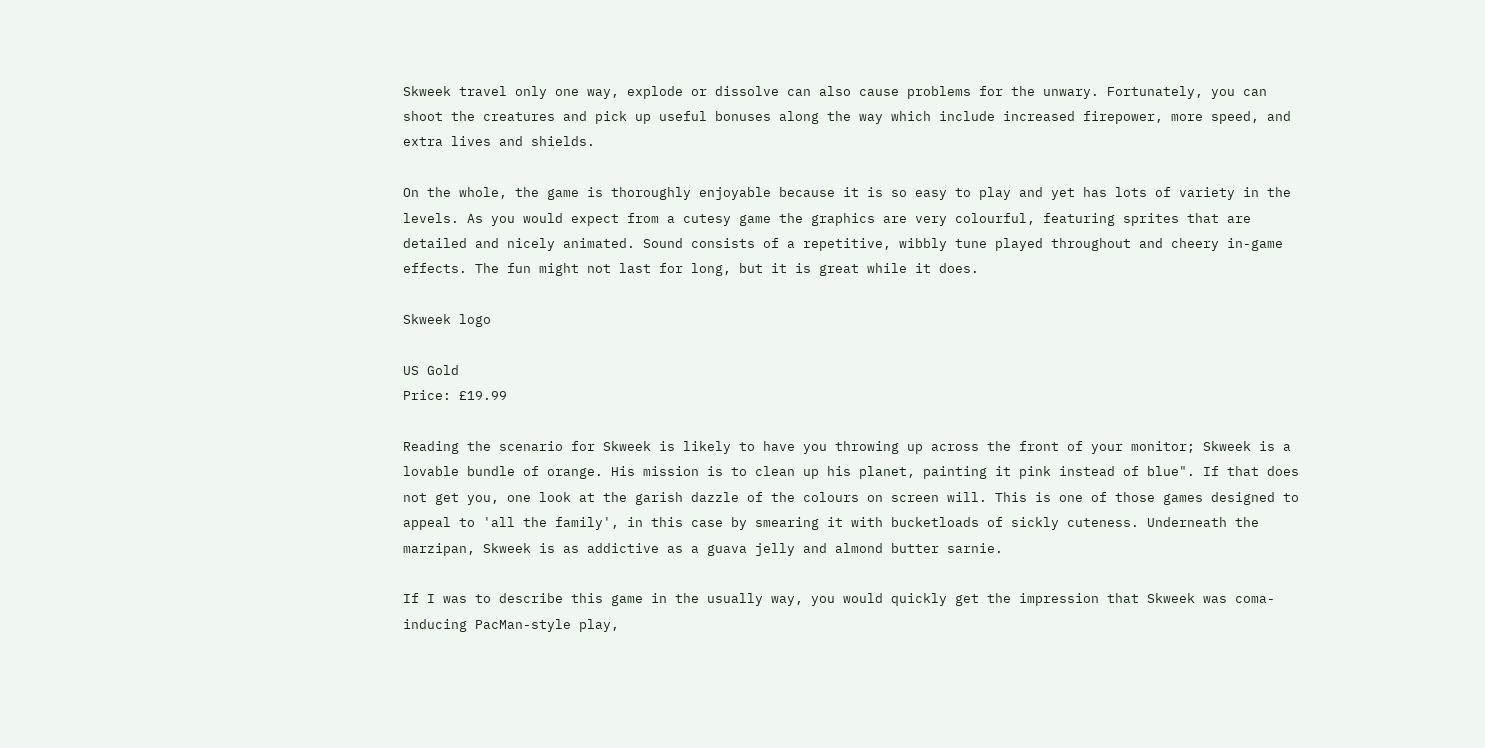Skweek travel only one way, explode or dissolve can also cause problems for the unwary. Fortunately, you can shoot the creatures and pick up useful bonuses along the way which include increased firepower, more speed, and extra lives and shields.

On the whole, the game is thoroughly enjoyable because it is so easy to play and yet has lots of variety in the levels. As you would expect from a cutesy game the graphics are very colourful, featuring sprites that are detailed and nicely animated. Sound consists of a repetitive, wibbly tune played throughout and cheery in-game effects. The fun might not last for long, but it is great while it does.

Skweek logo

US Gold
Price: £19.99

Reading the scenario for Skweek is likely to have you throwing up across the front of your monitor; Skweek is a lovable bundle of orange. His mission is to clean up his planet, painting it pink instead of blue". If that does not get you, one look at the garish dazzle of the colours on screen will. This is one of those games designed to appeal to 'all the family', in this case by smearing it with bucketloads of sickly cuteness. Underneath the marzipan, Skweek is as addictive as a guava jelly and almond butter sarnie.

If I was to describe this game in the usually way, you would quickly get the impression that Skweek was coma-inducing PacMan-style play,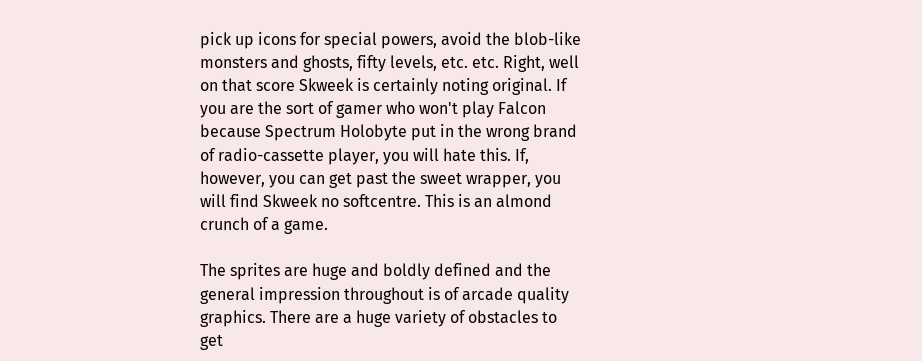pick up icons for special powers, avoid the blob-like monsters and ghosts, fifty levels, etc. etc. Right, well on that score Skweek is certainly noting original. If you are the sort of gamer who won't play Falcon because Spectrum Holobyte put in the wrong brand of radio-cassette player, you will hate this. If, however, you can get past the sweet wrapper, you will find Skweek no softcentre. This is an almond crunch of a game.

The sprites are huge and boldly defined and the general impression throughout is of arcade quality graphics. There are a huge variety of obstacles to get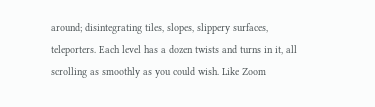around; disintegrating tiles, slopes, slippery surfaces, teleporters. Each level has a dozen twists and turns in it, all scrolling as smoothly as you could wish. Like Zoom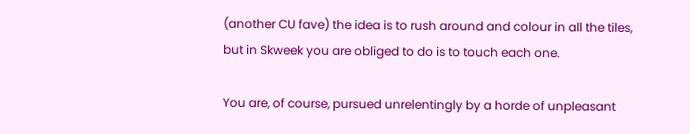(another CU fave) the idea is to rush around and colour in all the tiles, but in Skweek you are obliged to do is to touch each one.

You are, of course, pursued unrelentingly by a horde of unpleasant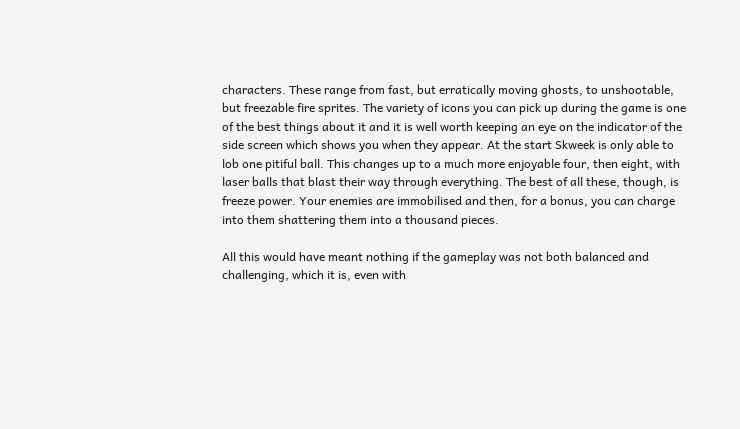characters. These range from fast, but erratically moving ghosts, to unshootable, but freezable fire sprites. The variety of icons you can pick up during the game is one of the best things about it and it is well worth keeping an eye on the indicator of the side screen which shows you when they appear. At the start Skweek is only able to lob one pitiful ball. This changes up to a much more enjoyable four, then eight, with laser balls that blast their way through everything. The best of all these, though, is freeze power. Your enemies are immobilised and then, for a bonus, you can charge into them shattering them into a thousand pieces.

All this would have meant nothing if the gameplay was not both balanced and challenging, which it is, even with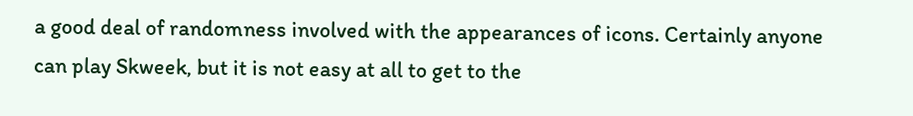a good deal of randomness involved with the appearances of icons. Certainly anyone can play Skweek, but it is not easy at all to get to the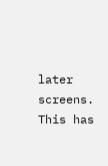later screens. This has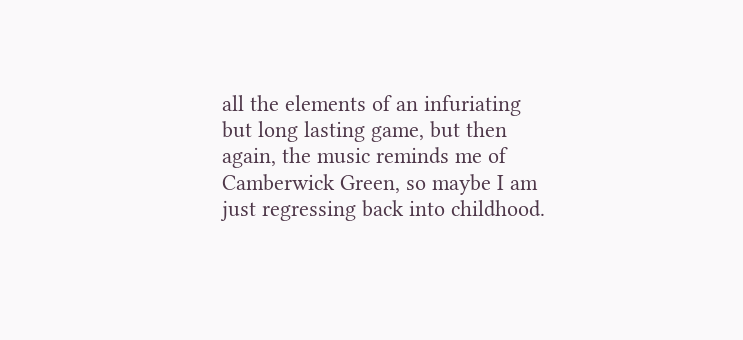all the elements of an infuriating but long lasting game, but then again, the music reminds me of Camberwick Green, so maybe I am just regressing back into childhood.